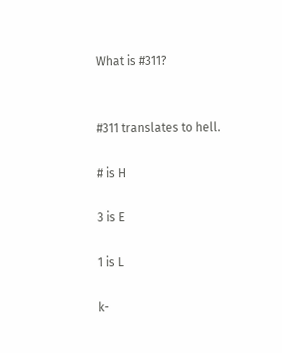What is #311?


#311 translates to hell.

# is H

3 is E

1 is L

k-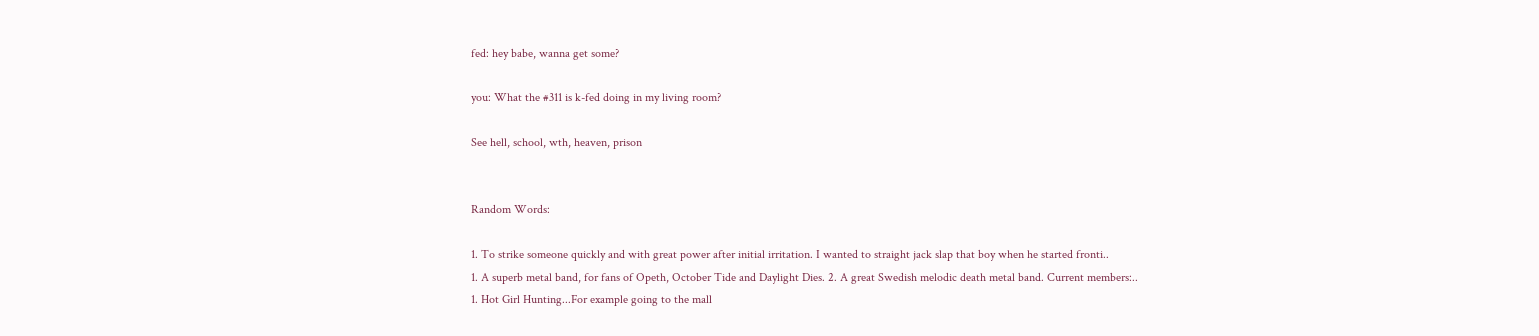fed: hey babe, wanna get some?

you: What the #311 is k-fed doing in my living room?

See hell, school, wth, heaven, prison


Random Words:

1. To strike someone quickly and with great power after initial irritation. I wanted to straight jack slap that boy when he started fronti..
1. A superb metal band, for fans of Opeth, October Tide and Daylight Dies. 2. A great Swedish melodic death metal band. Current members:..
1. Hot Girl Hunting...For example going to the mall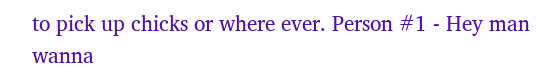to pick up chicks or where ever. Person #1 - Hey man wanna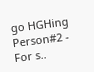go HGHing Person#2 - For s..